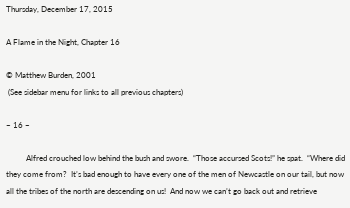Thursday, December 17, 2015

A Flame in the Night, Chapter 16

© Matthew Burden, 2001
 (See sidebar menu for links to all previous chapters)

~ 16 ~

          Alfred crouched low behind the bush and swore.  “Those accursed Scots!” he spat.  “Where did they come from?  It’s bad enough to have every one of the men of Newcastle on our tail, but now all the tribes of the north are descending on us!  And now we can’t go back out and retrieve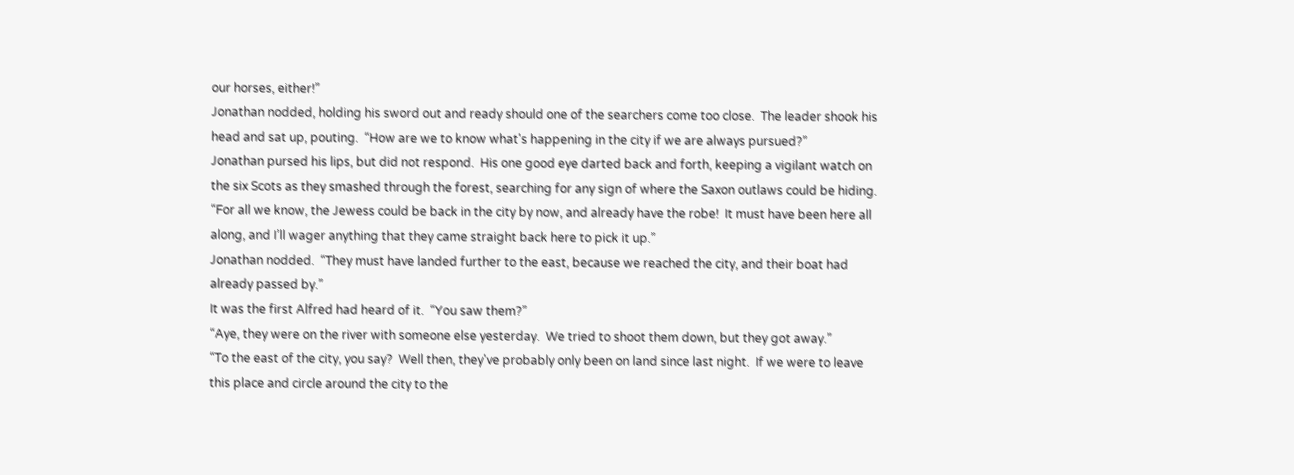our horses, either!”
Jonathan nodded, holding his sword out and ready should one of the searchers come too close.  The leader shook his head and sat up, pouting.  “How are we to know what's happening in the city if we are always pursued?”
Jonathan pursed his lips, but did not respond.  His one good eye darted back and forth, keeping a vigilant watch on the six Scots as they smashed through the forest, searching for any sign of where the Saxon outlaws could be hiding.
“For all we know, the Jewess could be back in the city by now, and already have the robe!  It must have been here all along, and I’ll wager anything that they came straight back here to pick it up.”
Jonathan nodded.  “They must have landed further to the east, because we reached the city, and their boat had already passed by.”
It was the first Alfred had heard of it.  “You saw them?”
“Aye, they were on the river with someone else yesterday.  We tried to shoot them down, but they got away.”
“To the east of the city, you say?  Well then, they've probably only been on land since last night.  If we were to leave this place and circle around the city to the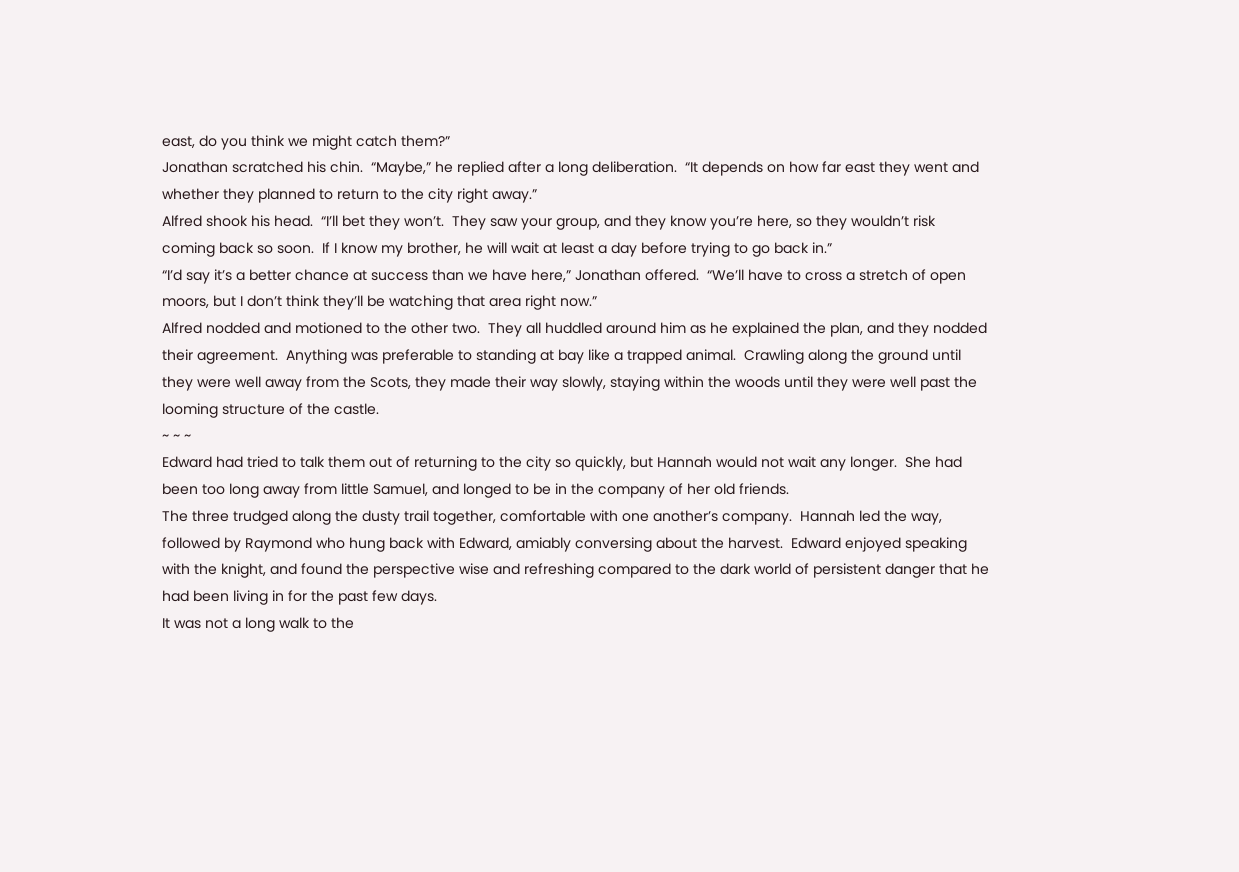east, do you think we might catch them?”
Jonathan scratched his chin.  “Maybe,” he replied after a long deliberation.  “It depends on how far east they went and whether they planned to return to the city right away.”
Alfred shook his head.  “I’ll bet they won’t.  They saw your group, and they know you’re here, so they wouldn’t risk coming back so soon.  If I know my brother, he will wait at least a day before trying to go back in.”
“I’d say it’s a better chance at success than we have here,” Jonathan offered.  “We’ll have to cross a stretch of open moors, but I don’t think they’ll be watching that area right now.”
Alfred nodded and motioned to the other two.  They all huddled around him as he explained the plan, and they nodded their agreement.  Anything was preferable to standing at bay like a trapped animal.  Crawling along the ground until they were well away from the Scots, they made their way slowly, staying within the woods until they were well past the looming structure of the castle.
~ ~ ~
Edward had tried to talk them out of returning to the city so quickly, but Hannah would not wait any longer.  She had been too long away from little Samuel, and longed to be in the company of her old friends.
The three trudged along the dusty trail together, comfortable with one another’s company.  Hannah led the way, followed by Raymond who hung back with Edward, amiably conversing about the harvest.  Edward enjoyed speaking with the knight, and found the perspective wise and refreshing compared to the dark world of persistent danger that he had been living in for the past few days.
It was not a long walk to the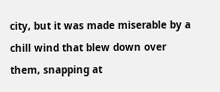city, but it was made miserable by a chill wind that blew down over them, snapping at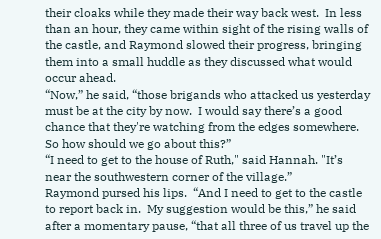their cloaks while they made their way back west.  In less than an hour, they came within sight of the rising walls of the castle, and Raymond slowed their progress, bringing them into a small huddle as they discussed what would occur ahead.
“Now,” he said, “those brigands who attacked us yesterday must be at the city by now.  I would say there’s a good chance that they're watching from the edges somewhere.  So how should we go about this?”
“I need to get to the house of Ruth," said Hannah. "It’s near the southwestern corner of the village.”
Raymond pursed his lips.  “And I need to get to the castle to report back in.  My suggestion would be this,” he said after a momentary pause, “that all three of us travel up the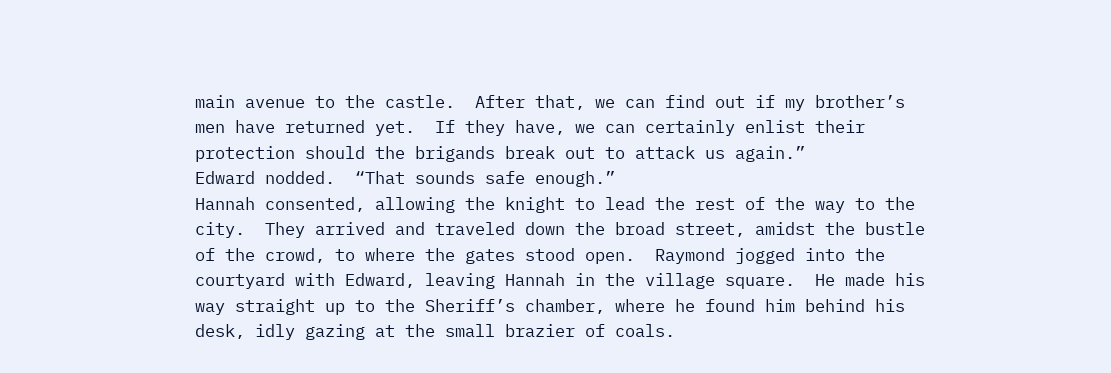main avenue to the castle.  After that, we can find out if my brother’s men have returned yet.  If they have, we can certainly enlist their protection should the brigands break out to attack us again.”
Edward nodded.  “That sounds safe enough.”
Hannah consented, allowing the knight to lead the rest of the way to the city.  They arrived and traveled down the broad street, amidst the bustle of the crowd, to where the gates stood open.  Raymond jogged into the courtyard with Edward, leaving Hannah in the village square.  He made his way straight up to the Sheriff’s chamber, where he found him behind his desk, idly gazing at the small brazier of coals.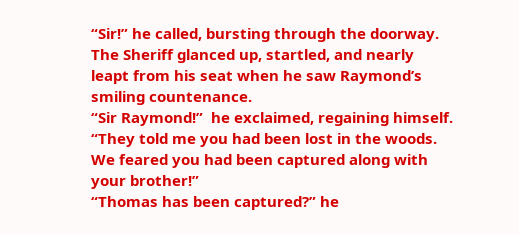“Sir!” he called, bursting through the doorway.
The Sheriff glanced up, startled, and nearly leapt from his seat when he saw Raymond’s smiling countenance.
“Sir Raymond!”  he exclaimed, regaining himself.  “They told me you had been lost in the woods.  We feared you had been captured along with your brother!”
“Thomas has been captured?” he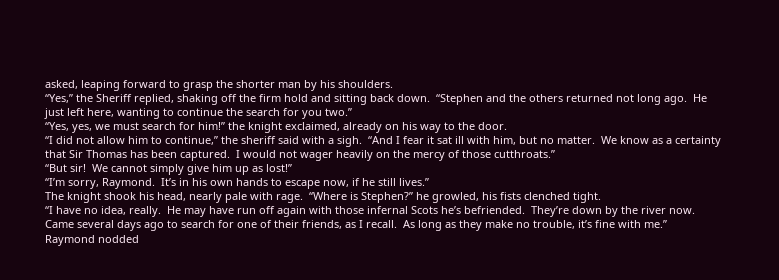asked, leaping forward to grasp the shorter man by his shoulders.
“Yes,” the Sheriff replied, shaking off the firm hold and sitting back down.  “Stephen and the others returned not long ago.  He just left here, wanting to continue the search for you two.”
“Yes, yes, we must search for him!” the knight exclaimed, already on his way to the door.
“I did not allow him to continue,” the sheriff said with a sigh.  “And I fear it sat ill with him, but no matter.  We know as a certainty that Sir Thomas has been captured.  I would not wager heavily on the mercy of those cutthroats.”
“But sir!  We cannot simply give him up as lost!”
“I’m sorry, Raymond.  It’s in his own hands to escape now, if he still lives.”
The knight shook his head, nearly pale with rage.  “Where is Stephen?” he growled, his fists clenched tight.
“I have no idea, really.  He may have run off again with those infernal Scots he’s befriended.  They’re down by the river now.  Came several days ago to search for one of their friends, as I recall.  As long as they make no trouble, it’s fine with me.”
Raymond nodded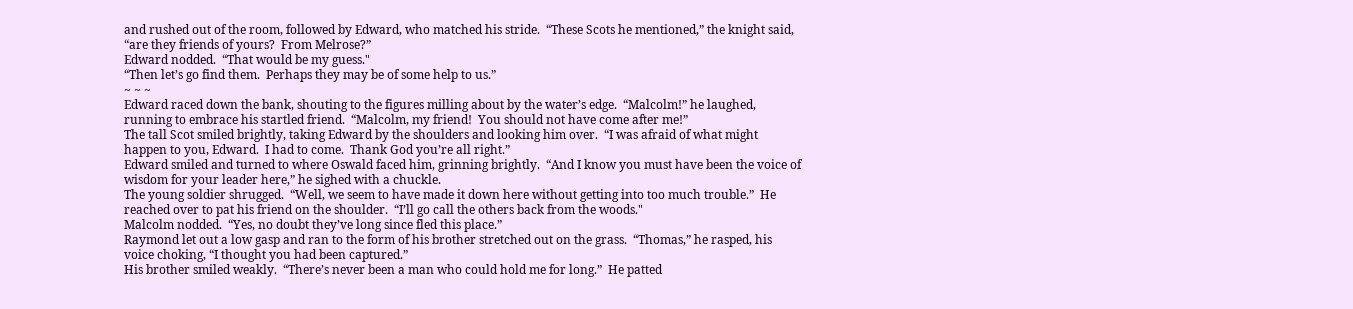and rushed out of the room, followed by Edward, who matched his stride.  “These Scots he mentioned,” the knight said, “are they friends of yours?  From Melrose?”
Edward nodded.  “That would be my guess."
“Then let’s go find them.  Perhaps they may be of some help to us.”
~ ~ ~
Edward raced down the bank, shouting to the figures milling about by the water’s edge.  “Malcolm!” he laughed, running to embrace his startled friend.  “Malcolm, my friend!  You should not have come after me!”
The tall Scot smiled brightly, taking Edward by the shoulders and looking him over.  “I was afraid of what might happen to you, Edward.  I had to come.  Thank God you’re all right.”
Edward smiled and turned to where Oswald faced him, grinning brightly.  “And I know you must have been the voice of wisdom for your leader here,” he sighed with a chuckle.
The young soldier shrugged.  “Well, we seem to have made it down here without getting into too much trouble.”  He reached over to pat his friend on the shoulder.  “I’ll go call the others back from the woods."
Malcolm nodded.  “Yes, no doubt they’ve long since fled this place.”
Raymond let out a low gasp and ran to the form of his brother stretched out on the grass.  “Thomas,” he rasped, his voice choking, “I thought you had been captured.”
His brother smiled weakly.  “There’s never been a man who could hold me for long.”  He patted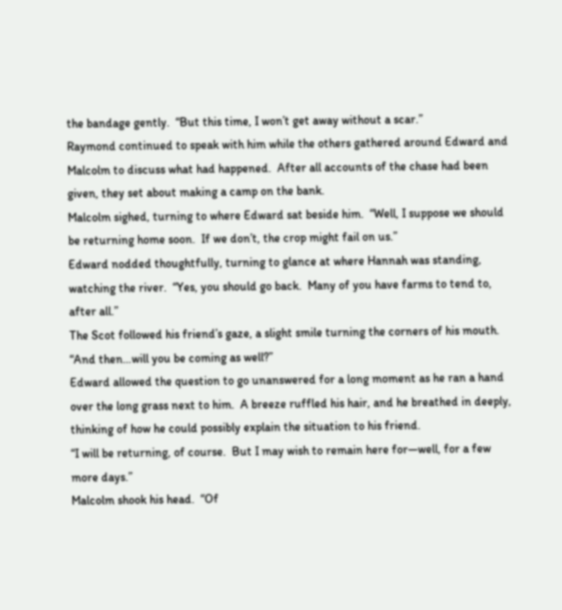the bandage gently.  “But this time, I won’t get away without a scar.”
Raymond continued to speak with him while the others gathered around Edward and Malcolm to discuss what had happened.  After all accounts of the chase had been given, they set about making a camp on the bank.
Malcolm sighed, turning to where Edward sat beside him.  “Well, I suppose we should be returning home soon.  If we don’t, the crop might fail on us.”
Edward nodded thoughtfully, turning to glance at where Hannah was standing, watching the river.  “Yes, you should go back.  Many of you have farms to tend to, after all.”
The Scot followed his friend’s gaze, a slight smile turning the corners of his mouth.  “And then…will you be coming as well?”
Edward allowed the question to go unanswered for a long moment as he ran a hand over the long grass next to him.  A breeze ruffled his hair, and he breathed in deeply, thinking of how he could possibly explain the situation to his friend.
“I will be returning, of course.  But I may wish to remain here for—well, for a few more days.”
Malcolm shook his head.  “Of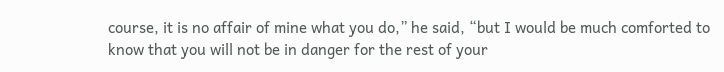course, it is no affair of mine what you do,” he said, “but I would be much comforted to know that you will not be in danger for the rest of your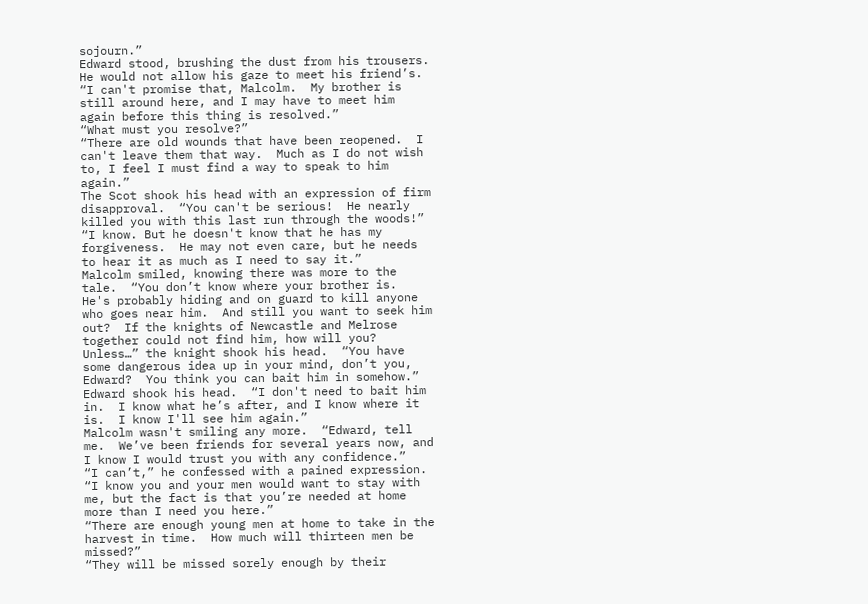sojourn.”
Edward stood, brushing the dust from his trousers.  He would not allow his gaze to meet his friend’s.  “I can't promise that, Malcolm.  My brother is still around here, and I may have to meet him again before this thing is resolved.”
“What must you resolve?”
“There are old wounds that have been reopened.  I can't leave them that way.  Much as I do not wish to, I feel I must find a way to speak to him again.”
The Scot shook his head with an expression of firm disapproval.  “You can't be serious!  He nearly killed you with this last run through the woods!”
“I know. But he doesn't know that he has my forgiveness.  He may not even care, but he needs to hear it as much as I need to say it.”
Malcolm smiled, knowing there was more to the tale.  “You don’t know where your brother is.  He's probably hiding and on guard to kill anyone who goes near him.  And still you want to seek him out?  If the knights of Newcastle and Melrose together could not find him, how will you?  Unless…” the knight shook his head.  “You have some dangerous idea up in your mind, don’t you, Edward?  You think you can bait him in somehow.”
Edward shook his head.  “I don't need to bait him in.  I know what he’s after, and I know where it is.  I know I'll see him again.”
Malcolm wasn't smiling any more.  “Edward, tell me.  We’ve been friends for several years now, and I know I would trust you with any confidence.”
“I can’t,” he confessed with a pained expression.  “I know you and your men would want to stay with me, but the fact is that you’re needed at home more than I need you here.”
“There are enough young men at home to take in the harvest in time.  How much will thirteen men be missed?”
“They will be missed sorely enough by their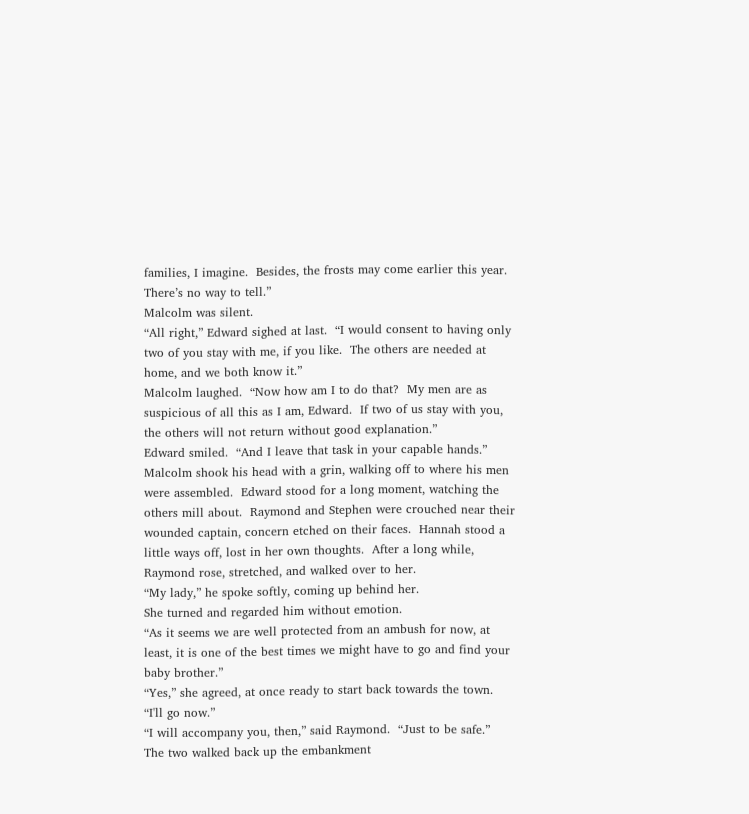families, I imagine.  Besides, the frosts may come earlier this year.  There’s no way to tell.”
Malcolm was silent.
“All right,” Edward sighed at last.  “I would consent to having only two of you stay with me, if you like.  The others are needed at home, and we both know it.”
Malcolm laughed.  “Now how am I to do that?  My men are as suspicious of all this as I am, Edward.  If two of us stay with you, the others will not return without good explanation.”
Edward smiled.  “And I leave that task in your capable hands.”
Malcolm shook his head with a grin, walking off to where his men were assembled.  Edward stood for a long moment, watching the others mill about.  Raymond and Stephen were crouched near their wounded captain, concern etched on their faces.  Hannah stood a little ways off, lost in her own thoughts.  After a long while, Raymond rose, stretched, and walked over to her.
“My lady,” he spoke softly, coming up behind her.
She turned and regarded him without emotion.
“As it seems we are well protected from an ambush for now, at least, it is one of the best times we might have to go and find your baby brother.”
“Yes,” she agreed, at once ready to start back towards the town.  “I'll go now.”
“I will accompany you, then,” said Raymond.  “Just to be safe.”
The two walked back up the embankment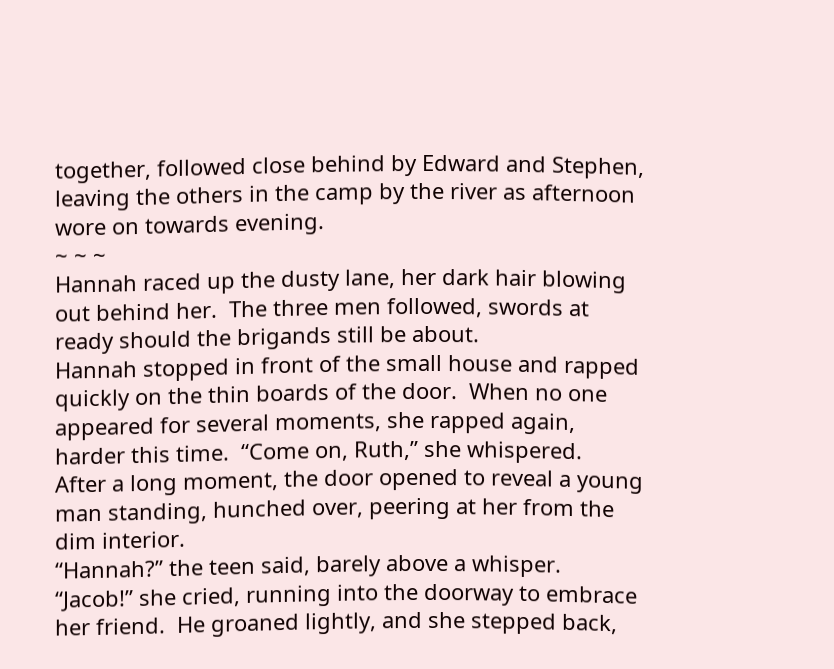together, followed close behind by Edward and Stephen, leaving the others in the camp by the river as afternoon wore on towards evening.
~ ~ ~
Hannah raced up the dusty lane, her dark hair blowing out behind her.  The three men followed, swords at ready should the brigands still be about.
Hannah stopped in front of the small house and rapped quickly on the thin boards of the door.  When no one appeared for several moments, she rapped again, harder this time.  “Come on, Ruth,” she whispered.
After a long moment, the door opened to reveal a young man standing, hunched over, peering at her from the dim interior.
“Hannah?” the teen said, barely above a whisper.
“Jacob!” she cried, running into the doorway to embrace her friend.  He groaned lightly, and she stepped back,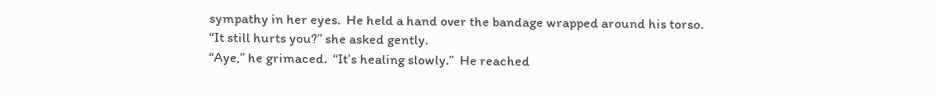sympathy in her eyes.  He held a hand over the bandage wrapped around his torso.
“It still hurts you?” she asked gently.
“Aye,” he grimaced.  “It’s healing slowly.”  He reached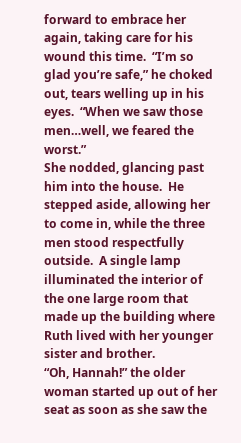forward to embrace her again, taking care for his wound this time.  “I’m so glad you’re safe,” he choked out, tears welling up in his eyes.  “When we saw those men…well, we feared the worst.”
She nodded, glancing past him into the house.  He stepped aside, allowing her to come in, while the three men stood respectfully outside.  A single lamp illuminated the interior of the one large room that made up the building where Ruth lived with her younger sister and brother.
“Oh, Hannah!” the older woman started up out of her seat as soon as she saw the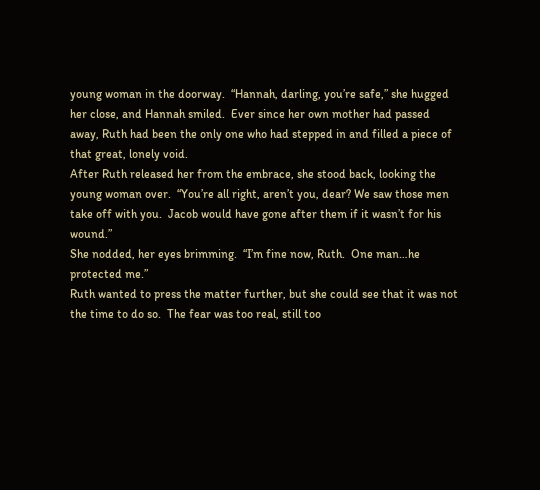young woman in the doorway.  “Hannah, darling, you’re safe,” she hugged her close, and Hannah smiled.  Ever since her own mother had passed away, Ruth had been the only one who had stepped in and filled a piece of that great, lonely void.
After Ruth released her from the embrace, she stood back, looking the young woman over.  “You’re all right, aren’t you, dear? We saw those men take off with you.  Jacob would have gone after them if it wasn’t for his wound.”
She nodded, her eyes brimming.  “I’m fine now, Ruth.  One man…he protected me.”
Ruth wanted to press the matter further, but she could see that it was not the time to do so.  The fear was too real, still too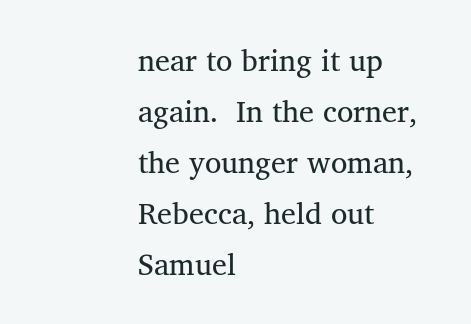near to bring it up again.  In the corner, the younger woman, Rebecca, held out Samuel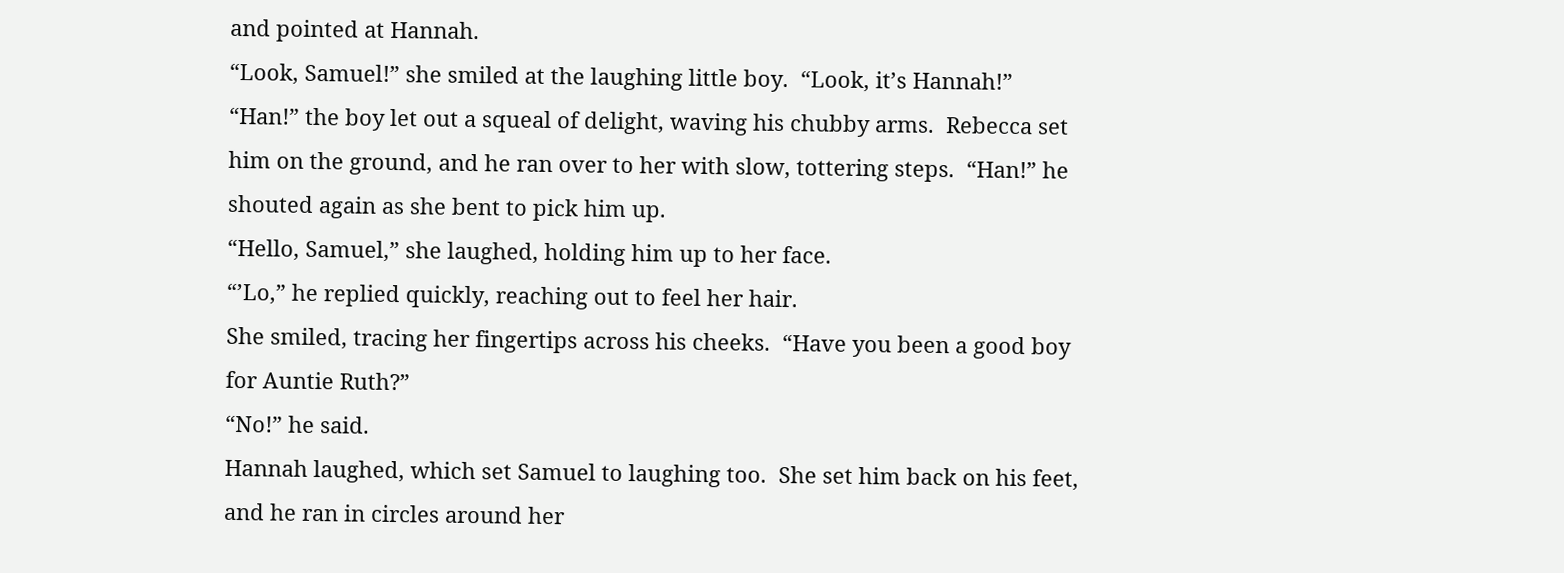and pointed at Hannah.
“Look, Samuel!” she smiled at the laughing little boy.  “Look, it’s Hannah!”
“Han!” the boy let out a squeal of delight, waving his chubby arms.  Rebecca set him on the ground, and he ran over to her with slow, tottering steps.  “Han!” he shouted again as she bent to pick him up.
“Hello, Samuel,” she laughed, holding him up to her face.
“’Lo,” he replied quickly, reaching out to feel her hair.
She smiled, tracing her fingertips across his cheeks.  “Have you been a good boy for Auntie Ruth?”
“No!” he said.
Hannah laughed, which set Samuel to laughing too.  She set him back on his feet, and he ran in circles around her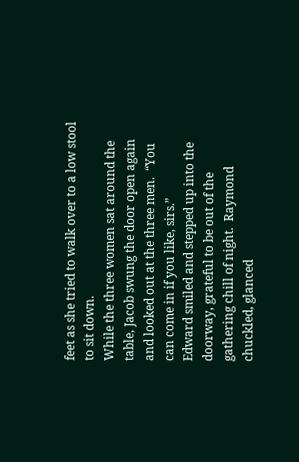feet as she tried to walk over to a low stool to sit down.
While the three women sat around the table, Jacob swung the door open again and looked out at the three men.  “You can come in if you like, sirs.”
Edward smiled and stepped up into the doorway, grateful to be out of the gathering chill of night.  Raymond chuckled, glanced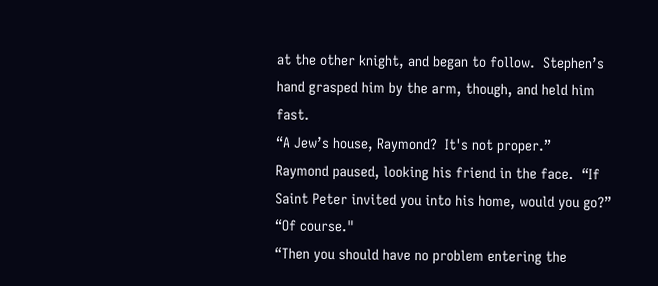at the other knight, and began to follow.  Stephen’s hand grasped him by the arm, though, and held him fast.
“A Jew’s house, Raymond?  It's not proper.”
Raymond paused, looking his friend in the face.  “If Saint Peter invited you into his home, would you go?”
“Of course."
“Then you should have no problem entering the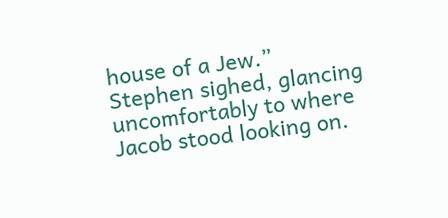house of a Jew.”
Stephen sighed, glancing uncomfortably to where Jacob stood looking on.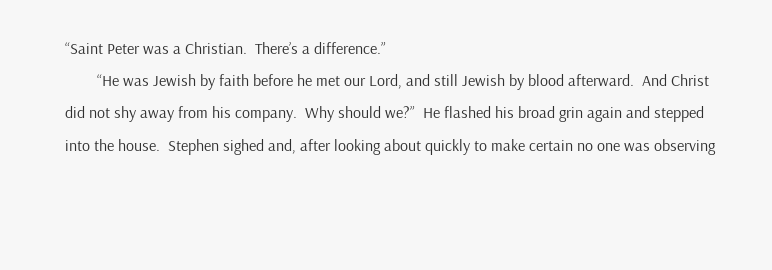“Saint Peter was a Christian.  There’s a difference.”
        “He was Jewish by faith before he met our Lord, and still Jewish by blood afterward.  And Christ did not shy away from his company.  Why should we?”  He flashed his broad grin again and stepped into the house.  Stephen sighed and, after looking about quickly to make certain no one was observing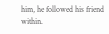him, he followed his friend within.